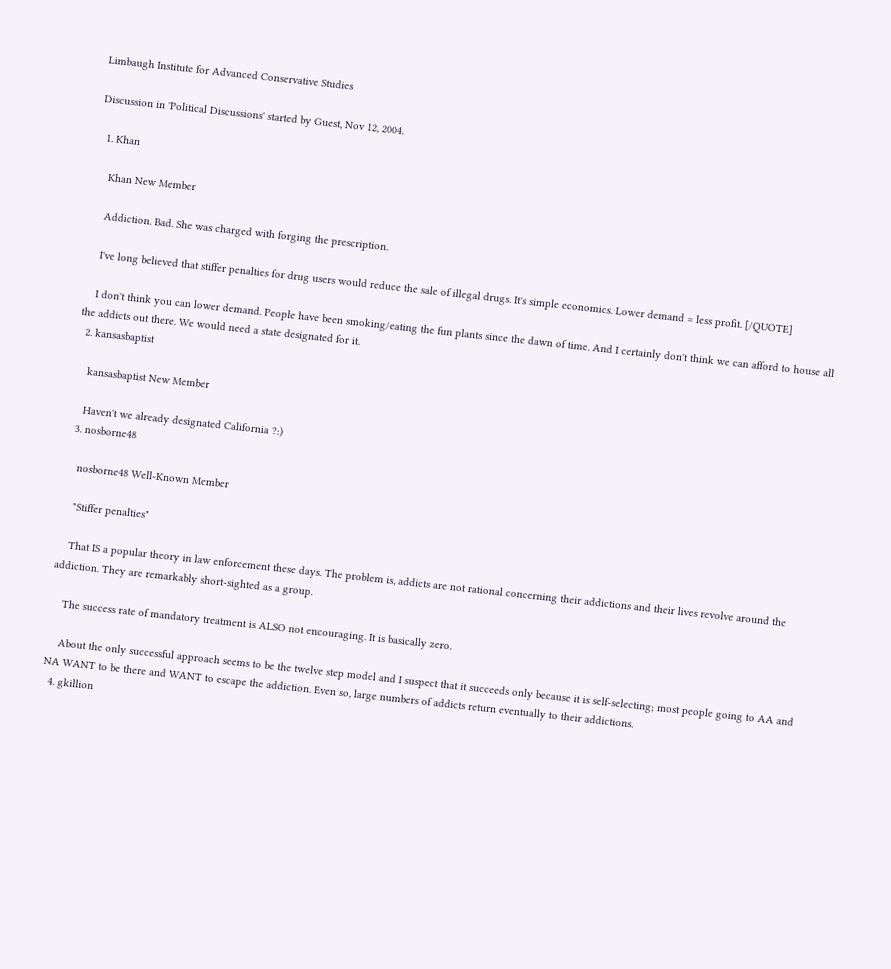Limbaugh Institute for Advanced Conservative Studies

Discussion in 'Political Discussions' started by Guest, Nov 12, 2004.

  1. Khan

    Khan New Member

    Addiction. Bad. She was charged with forging the prescription.

    I've long believed that stiffer penalties for drug users would reduce the sale of illegal drugs. It's simple economics. Lower demand = less profit. [/QUOTE]

    I don't think you can lower demand. People have been smoking/eating the fun plants since the dawn of time. And I certainly don't think we can afford to house all the addicts out there. We would need a state designated for it.
  2. kansasbaptist

    kansasbaptist New Member

    Haven't we already designated California ?:)
  3. nosborne48

    nosborne48 Well-Known Member

    "Stiffer penalties"

    That IS a popular theory in law enforcement these days. The problem is, addicts are not rational concerning their addictions and their lives revolve around the addiction. They are remarkably short-sighted as a group.

    The success rate of mandatory treatment is ALSO not encouraging. It is basically zero.

    About the only successful approach seems to be the twelve step model and I suspect that it succeeds only because it is self-selecting; most people going to AA and NA WANT to be there and WANT to escape the addiction. Even so, large numbers of addicts return eventually to their addictions.
  4. gkillion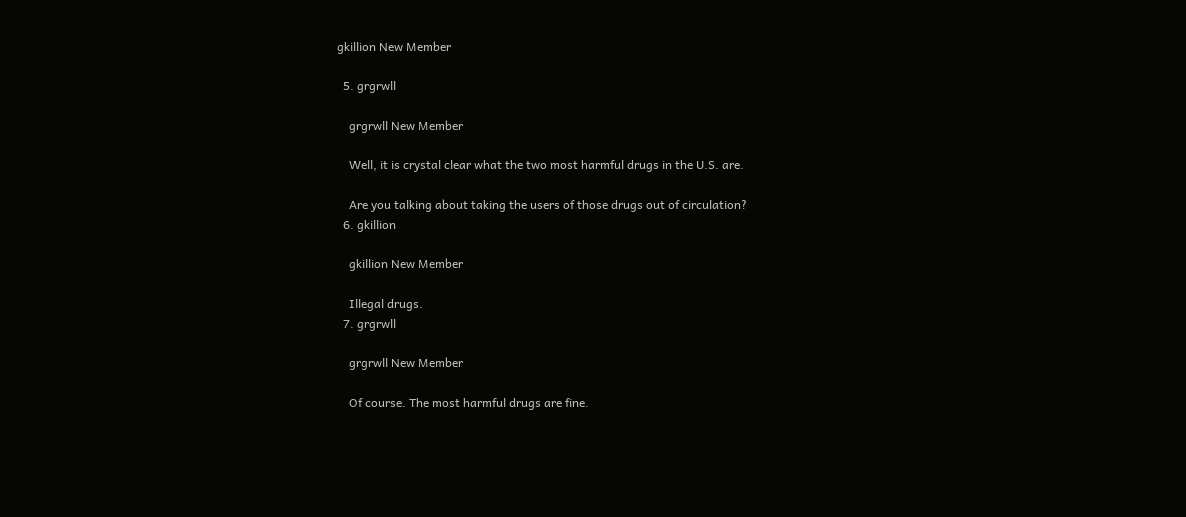gkillion New Member

  5. grgrwll

    grgrwll New Member

    Well, it is crystal clear what the two most harmful drugs in the U.S. are.

    Are you talking about taking the users of those drugs out of circulation?
  6. gkillion

    gkillion New Member

    Illegal drugs.
  7. grgrwll

    grgrwll New Member

    Of course. The most harmful drugs are fine.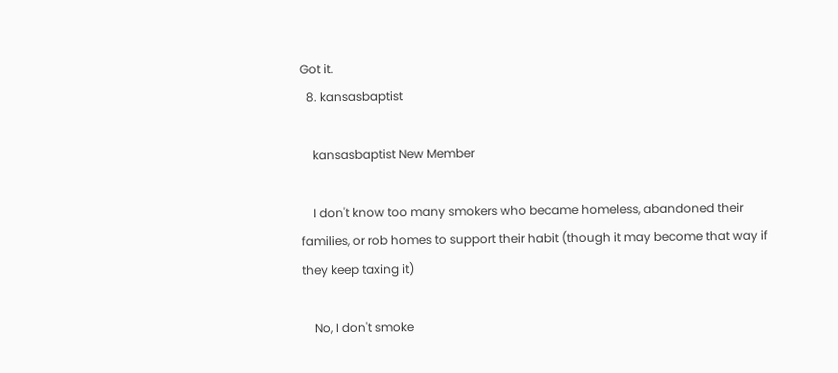Got it.
  8. kansasbaptist

    kansasbaptist New Member

    I don't know too many smokers who became homeless, abandoned their families, or rob homes to support their habit (though it may become that way if they keep taxing it)

    No, I don't smoke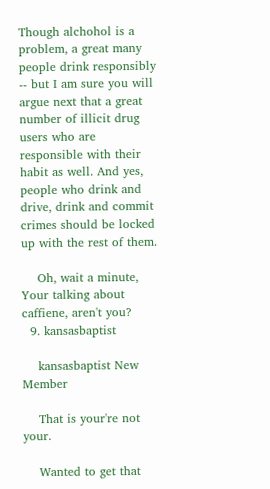Though alchohol is a problem, a great many people drink responsibly -- but I am sure you will argue next that a great number of illicit drug users who are responsible with their habit as well. And yes, people who drink and drive, drink and commit crimes should be locked up with the rest of them.

    Oh, wait a minute, Your talking about caffiene, aren't you?
  9. kansasbaptist

    kansasbaptist New Member

    That is your're not your.

    Wanted to get that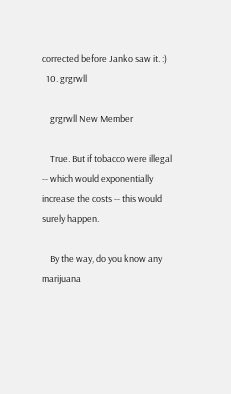corrected before Janko saw it. :)
  10. grgrwll

    grgrwll New Member

    True. But if tobacco were illegal -- which would exponentially increase the costs -- this would surely happen.

    By the way, do you know any marijuana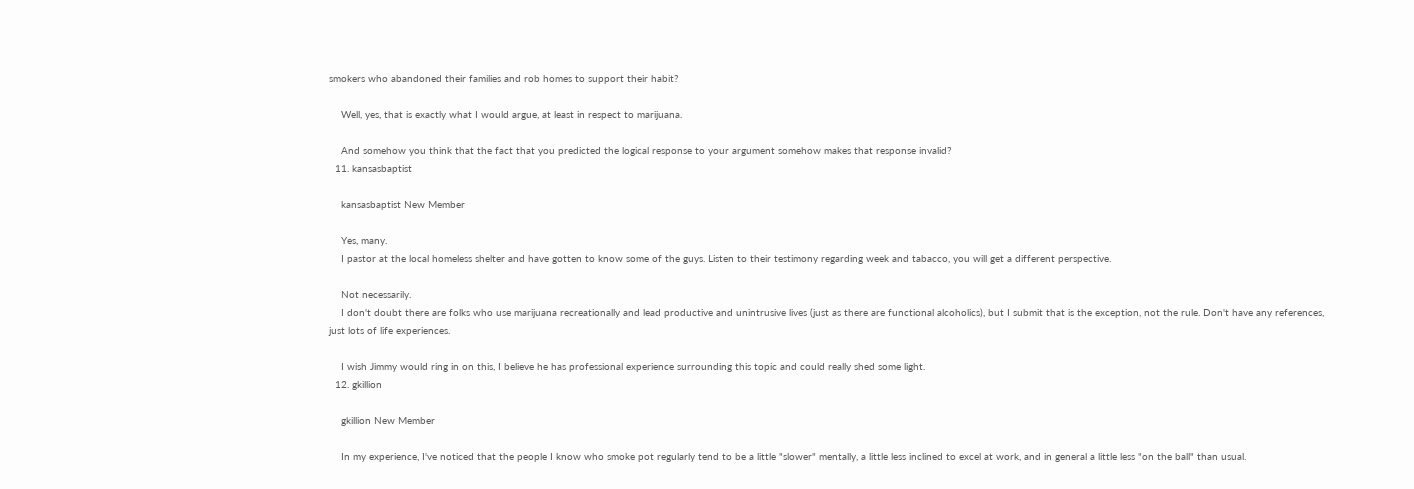smokers who abandoned their families and rob homes to support their habit?

    Well, yes, that is exactly what I would argue, at least in respect to marijuana.

    And somehow you think that the fact that you predicted the logical response to your argument somehow makes that response invalid?
  11. kansasbaptist

    kansasbaptist New Member

    Yes, many.
    I pastor at the local homeless shelter and have gotten to know some of the guys. Listen to their testimony regarding week and tabacco, you will get a different perspective.

    Not necessarily.
    I don't doubt there are folks who use marijuana recreationally and lead productive and unintrusive lives (just as there are functional alcoholics), but I submit that is the exception, not the rule. Don't have any references, just lots of life experiences.

    I wish Jimmy would ring in on this, I believe he has professional experience surrounding this topic and could really shed some light.
  12. gkillion

    gkillion New Member

    In my experience, I've noticed that the people I know who smoke pot regularly tend to be a little "slower" mentally, a little less inclined to excel at work, and in general a little less "on the ball" than usual.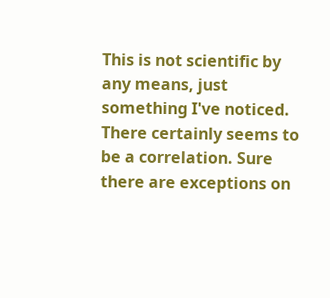This is not scientific by any means, just something I've noticed. There certainly seems to be a correlation. Sure there are exceptions on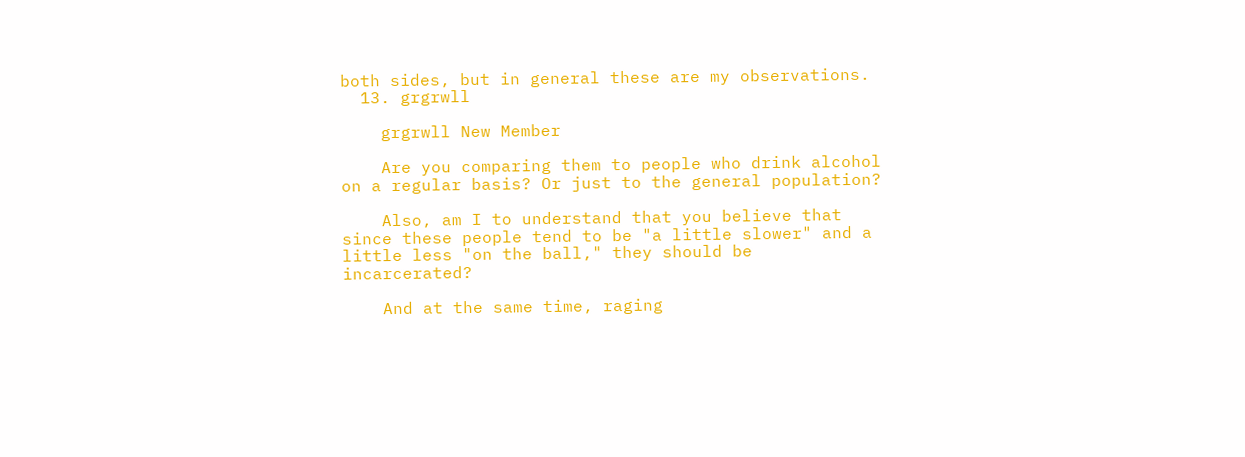both sides, but in general these are my observations.
  13. grgrwll

    grgrwll New Member

    Are you comparing them to people who drink alcohol on a regular basis? Or just to the general population?

    Also, am I to understand that you believe that since these people tend to be "a little slower" and a little less "on the ball," they should be incarcerated?

    And at the same time, raging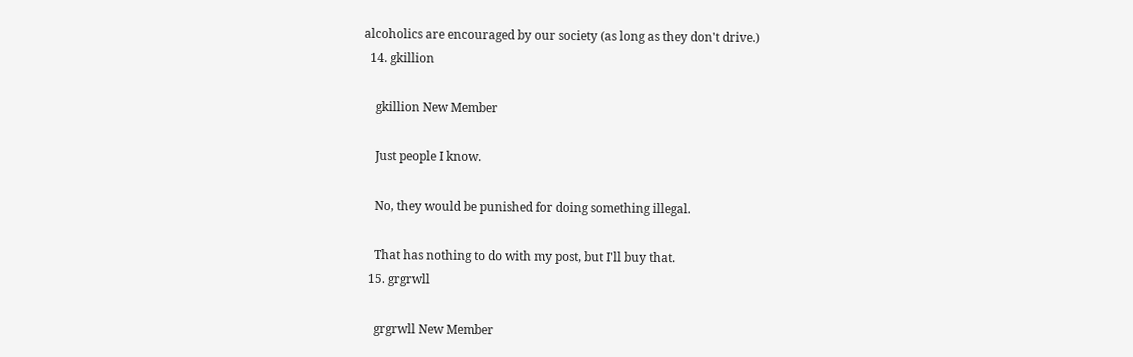alcoholics are encouraged by our society (as long as they don't drive.)
  14. gkillion

    gkillion New Member

    Just people I know.

    No, they would be punished for doing something illegal.

    That has nothing to do with my post, but I'll buy that.
  15. grgrwll

    grgrwll New Member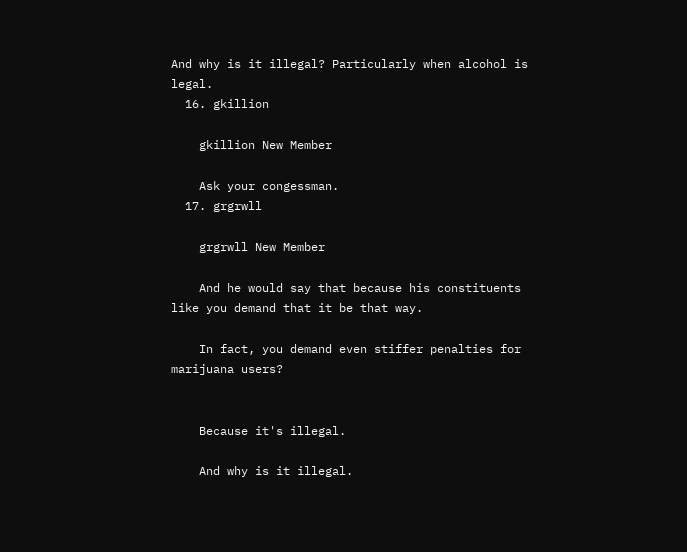And why is it illegal? Particularly when alcohol is legal.
  16. gkillion

    gkillion New Member

    Ask your congessman.
  17. grgrwll

    grgrwll New Member

    And he would say that because his constituents like you demand that it be that way.

    In fact, you demand even stiffer penalties for marijuana users?


    Because it's illegal.

    And why is it illegal.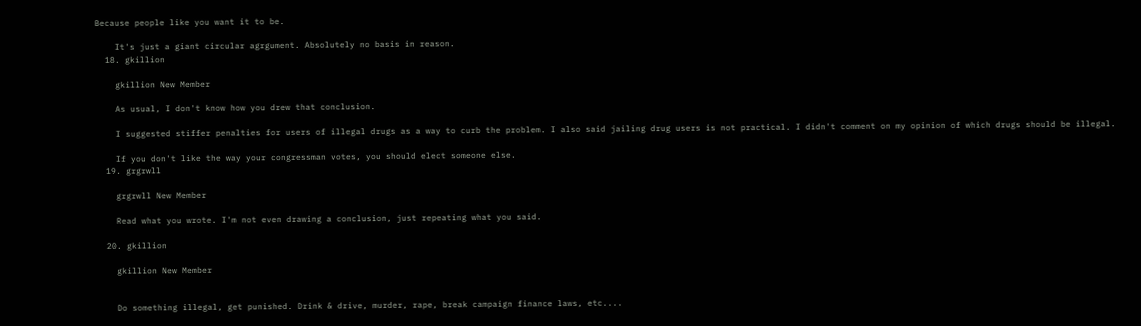Because people like you want it to be.

    It's just a giant circular agrgument. Absolutely no basis in reason.
  18. gkillion

    gkillion New Member

    As usual, I don't know how you drew that conclusion.

    I suggested stiffer penalties for users of illegal drugs as a way to curb the problem. I also said jailing drug users is not practical. I didn't comment on my opinion of which drugs should be illegal.

    If you don't like the way your congressman votes, you should elect someone else.
  19. grgrwll

    grgrwll New Member

    Read what you wrote. I'm not even drawing a conclusion, just repeating what you said.

  20. gkillion

    gkillion New Member


    Do something illegal, get punished. Drink & drive, murder, rape, break campaign finance laws, etc....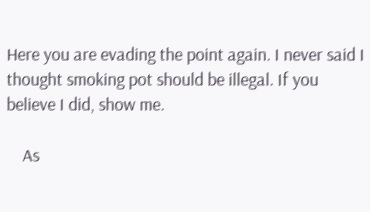Here you are evading the point again. I never said I thought smoking pot should be illegal. If you believe I did, show me.

    As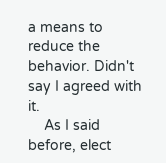a means to reduce the behavior. Didn't say I agreed with it.
    As I said before, elect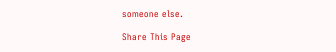someone else.

Share This Page